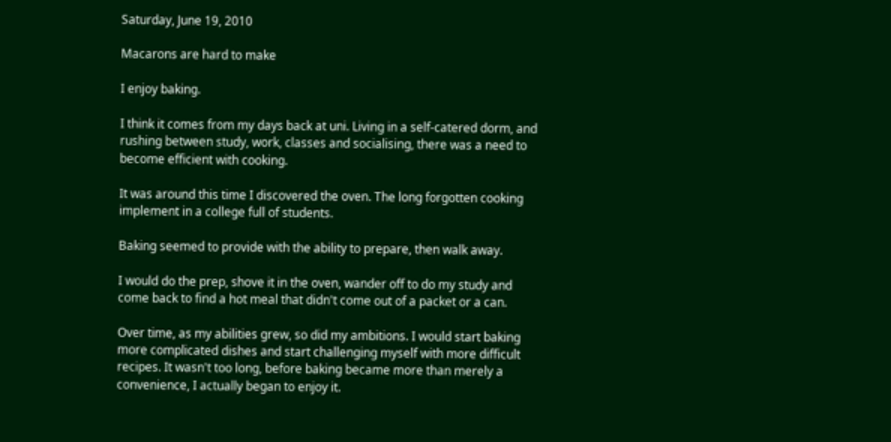Saturday, June 19, 2010

Macarons are hard to make

I enjoy baking.

I think it comes from my days back at uni. Living in a self-catered dorm, and rushing between study, work, classes and socialising, there was a need to become efficient with cooking.

It was around this time I discovered the oven. The long forgotten cooking implement in a college full of students.

Baking seemed to provide with the ability to prepare, then walk away.

I would do the prep, shove it in the oven, wander off to do my study and come back to find a hot meal that didn't come out of a packet or a can.

Over time, as my abilities grew, so did my ambitions. I would start baking more complicated dishes and start challenging myself with more difficult recipes. It wasn't too long, before baking became more than merely a convenience, I actually began to enjoy it.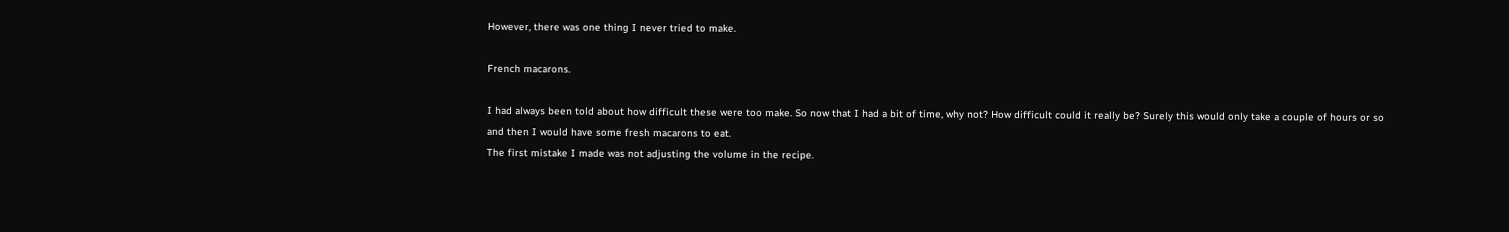However, there was one thing I never tried to make.

French macarons.

I had always been told about how difficult these were too make. So now that I had a bit of time, why not? How difficult could it really be? Surely this would only take a couple of hours or so and then I would have some fresh macarons to eat.
The first mistake I made was not adjusting the volume in the recipe.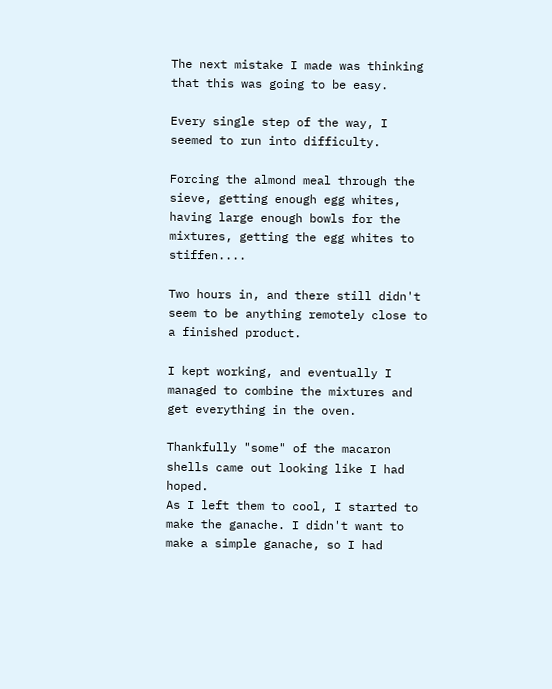The next mistake I made was thinking that this was going to be easy.

Every single step of the way, I seemed to run into difficulty.

Forcing the almond meal through the sieve, getting enough egg whites, having large enough bowls for the mixtures, getting the egg whites to stiffen....

Two hours in, and there still didn't seem to be anything remotely close to a finished product.

I kept working, and eventually I managed to combine the mixtures and get everything in the oven.

Thankfully "some" of the macaron shells came out looking like I had hoped.
As I left them to cool, I started to make the ganache. I didn't want to make a simple ganache, so I had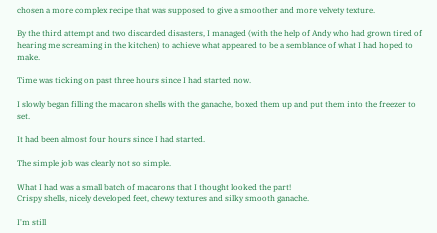chosen a more complex recipe that was supposed to give a smoother and more velvety texture.

By the third attempt and two discarded disasters, I managed (with the help of Andy who had grown tired of hearing me screaming in the kitchen) to achieve what appeared to be a semblance of what I had hoped to make.

Time was ticking on past three hours since I had started now.

I slowly began filling the macaron shells with the ganache, boxed them up and put them into the freezer to set.

It had been almost four hours since I had started.

The simple job was clearly not so simple.

What I had was a small batch of macarons that I thought looked the part!
Crispy shells, nicely developed feet, chewy textures and silky smooth ganache.

I'm still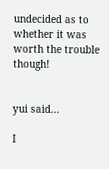undecided as to whether it was worth the trouble though!


yui said...

I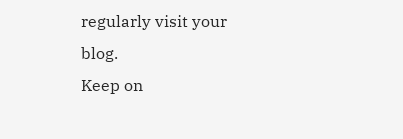regularly visit your blog.
Keep on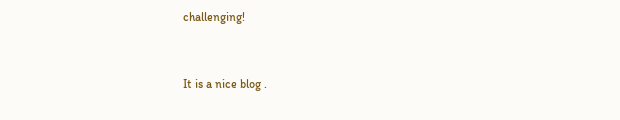challenging!


It is a nice blog .